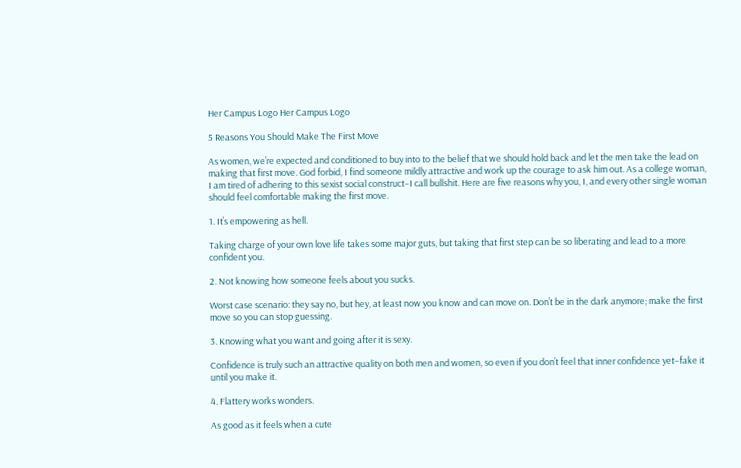Her Campus Logo Her Campus Logo

5 Reasons You Should Make The First Move

As women, we’re expected and conditioned to buy into to the belief that we should hold back and let the men take the lead on making that first move. God forbid, I find someone mildly attractive and work up the courage to ask him out. As a college woman, I am tired of adhering to this sexist social construct–I call bullshit. Here are five reasons why you, I, and every other single woman should feel comfortable making the first move.

1. It’s empowering as hell.

Taking charge of your own love life takes some major guts, but taking that first step can be so liberating and lead to a more confident you.

2. Not knowing how someone feels about you sucks.

Worst case scenario: they say no, but hey, at least now you know and can move on. Don’t be in the dark anymore; make the first move so you can stop guessing.

3. Knowing what you want and going after it is sexy.

Confidence is truly such an attractive quality on both men and women, so even if you don’t feel that inner confidence yet–fake it until you make it.

4. Flattery works wonders.

As good as it feels when a cute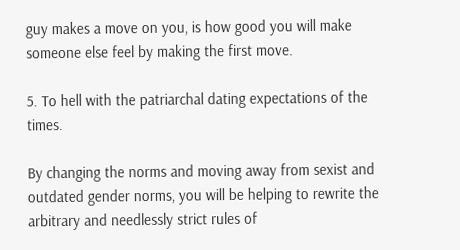guy makes a move on you, is how good you will make someone else feel by making the first move.

5. To hell with the patriarchal dating expectations of the times.

By changing the norms and moving away from sexist and outdated gender norms, you will be helping to rewrite the arbitrary and needlessly strict rules of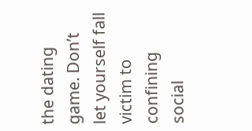the dating game. Don’t let yourself fall victim to confining social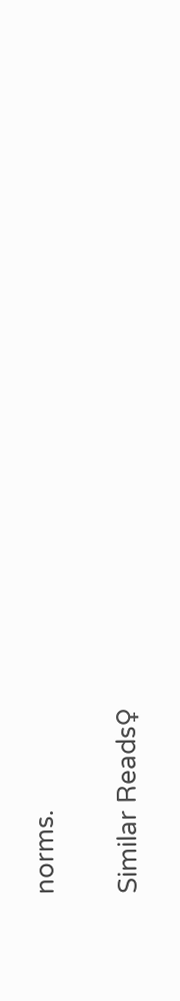norms.

Similar Reads♀